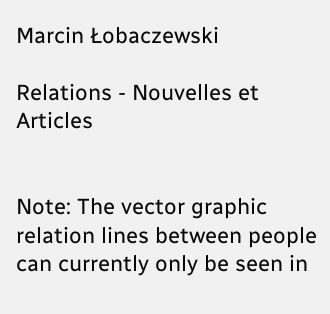Marcin Łobaczewski

Relations - Nouvelles et Articles


Note: The vector graphic relation lines between people can currently only be seen in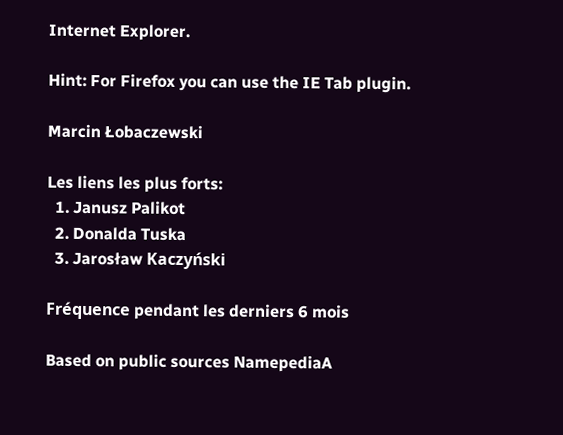Internet Explorer.

Hint: For Firefox you can use the IE Tab plugin.

Marcin Łobaczewski

Les liens les plus forts:
  1. Janusz Palikot
  2. Donalda Tuska
  3. Jarosław Kaczyński

Fréquence pendant les derniers 6 mois

Based on public sources NamepediaA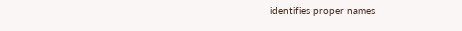identifies proper names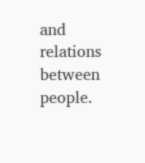and relations between people.